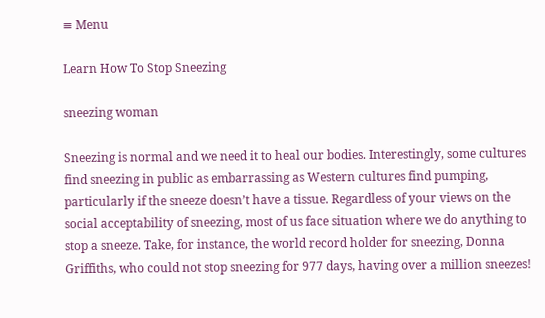≡ Menu

Learn How To Stop Sneezing

sneezing woman

Sneezing is normal and we need it to heal our bodies. Interestingly, some cultures find sneezing in public as embarrassing as Western cultures find pumping, particularly if the sneeze doesn’t have a tissue. Regardless of your views on the social acceptability of sneezing, most of us face situation where we do anything to stop a sneeze. Take, for instance, the world record holder for sneezing, Donna Griffiths, who could not stop sneezing for 977 days, having over a million sneezes!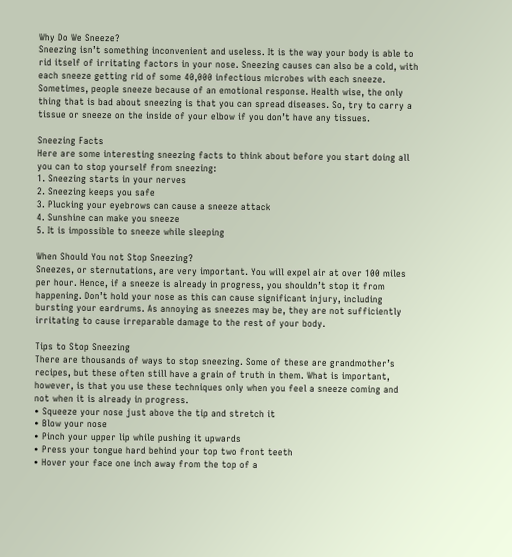Why Do We Sneeze?
Sneezing isn’t something inconvenient and useless. It is the way your body is able to rid itself of irritating factors in your nose. Sneezing causes can also be a cold, with each sneeze getting rid of some 40,000 infectious microbes with each sneeze. Sometimes, people sneeze because of an emotional response. Health wise, the only thing that is bad about sneezing is that you can spread diseases. So, try to carry a tissue or sneeze on the inside of your elbow if you don’t have any tissues.

Sneezing Facts
Here are some interesting sneezing facts to think about before you start doing all you can to stop yourself from sneezing:
1. Sneezing starts in your nerves
2. Sneezing keeps you safe
3. Plucking your eyebrows can cause a sneeze attack
4. Sunshine can make you sneeze
5. It is impossible to sneeze while sleeping

When Should You not Stop Sneezing?
Sneezes, or sternutations, are very important. You will expel air at over 100 miles per hour. Hence, if a sneeze is already in progress, you shouldn’t stop it from happening. Don’t hold your nose as this can cause significant injury, including bursting your eardrums. As annoying as sneezes may be, they are not sufficiently irritating to cause irreparable damage to the rest of your body.

Tips to Stop Sneezing
There are thousands of ways to stop sneezing. Some of these are grandmother’s recipes, but these often still have a grain of truth in them. What is important, however, is that you use these techniques only when you feel a sneeze coming and not when it is already in progress.
• Squeeze your nose just above the tip and stretch it
• Blow your nose
• Pinch your upper lip while pushing it upwards
• Press your tongue hard behind your top two front teeth
• Hover your face one inch away from the top of a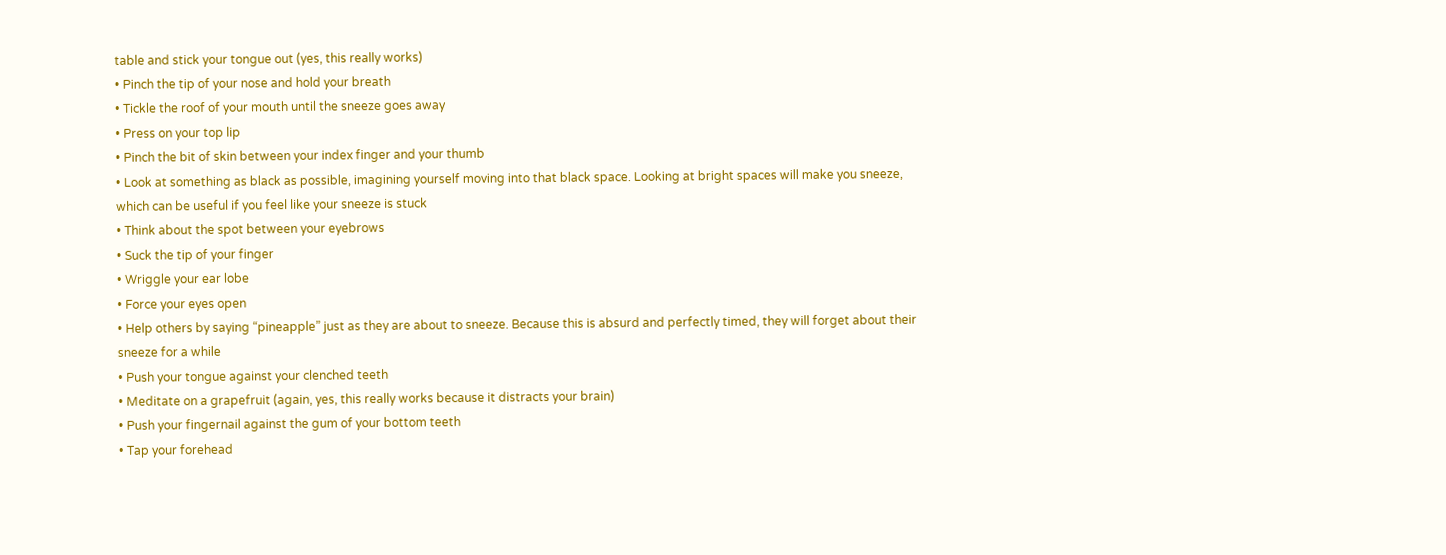table and stick your tongue out (yes, this really works)
• Pinch the tip of your nose and hold your breath
• Tickle the roof of your mouth until the sneeze goes away
• Press on your top lip
• Pinch the bit of skin between your index finger and your thumb
• Look at something as black as possible, imagining yourself moving into that black space. Looking at bright spaces will make you sneeze, which can be useful if you feel like your sneeze is stuck
• Think about the spot between your eyebrows
• Suck the tip of your finger
• Wriggle your ear lobe
• Force your eyes open
• Help others by saying “pineapple” just as they are about to sneeze. Because this is absurd and perfectly timed, they will forget about their sneeze for a while
• Push your tongue against your clenched teeth
• Meditate on a grapefruit (again, yes, this really works because it distracts your brain)
• Push your fingernail against the gum of your bottom teeth
• Tap your forehead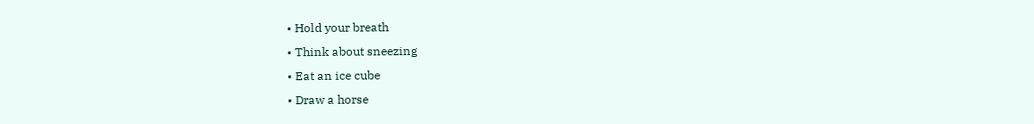• Hold your breath
• Think about sneezing
• Eat an ice cube
• Draw a horse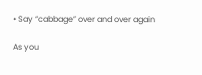• Say “cabbage” over and over again

As you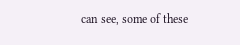can see, some of these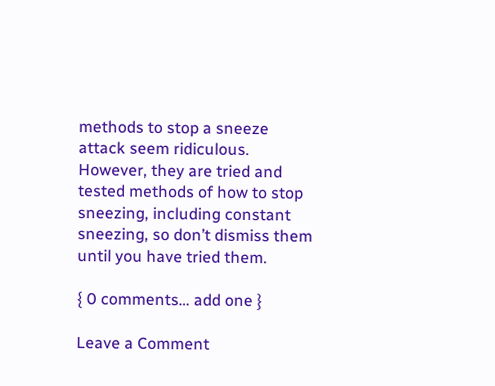methods to stop a sneeze attack seem ridiculous. However, they are tried and tested methods of how to stop sneezing, including constant sneezing, so don’t dismiss them until you have tried them.

{ 0 comments… add one }

Leave a Comment